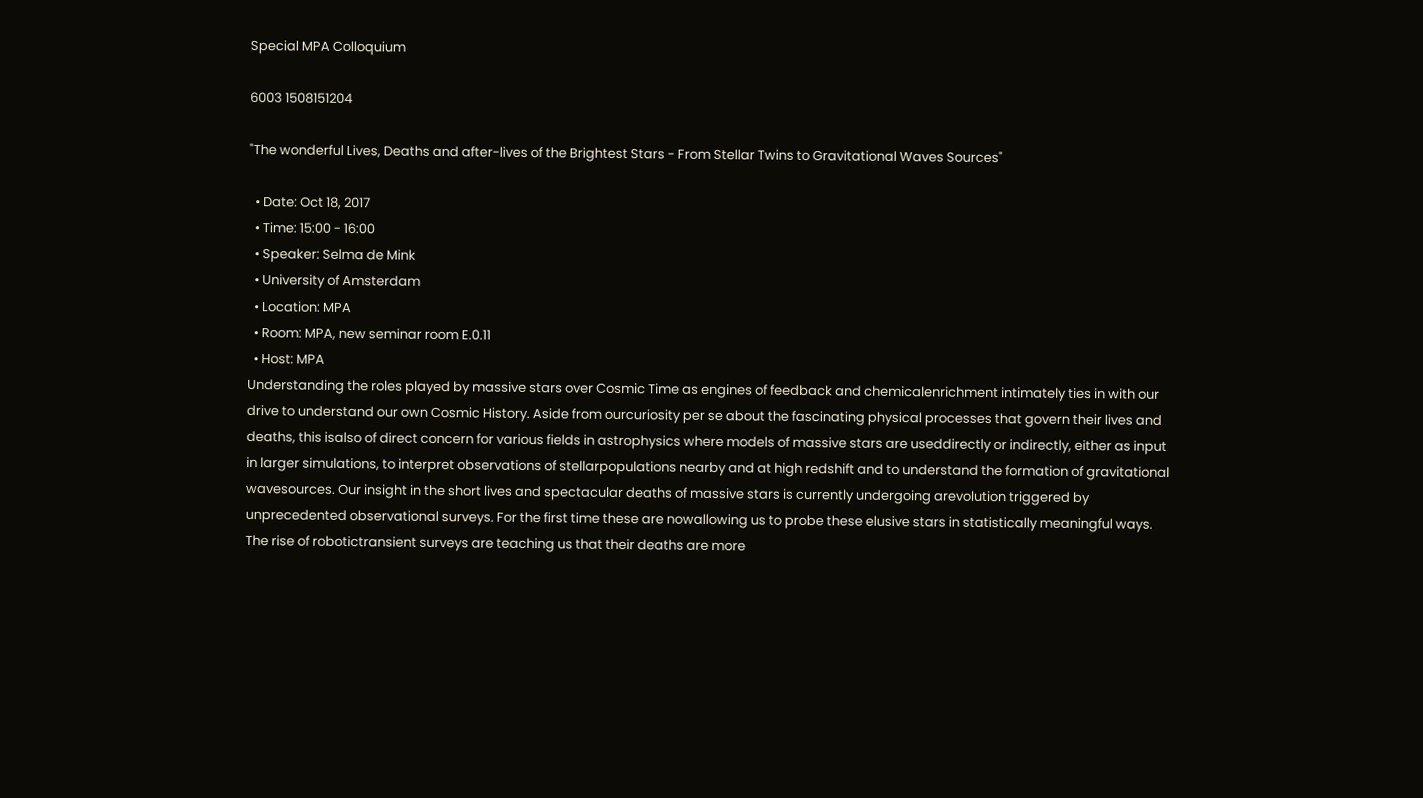Special MPA Colloquium

6003 1508151204

"The wonderful Lives, Deaths and after-lives of the Brightest Stars - From Stellar Twins to Gravitational Waves Sources"

  • Date: Oct 18, 2017
  • Time: 15:00 - 16:00
  • Speaker: Selma de Mink
  • University of Amsterdam
  • Location: MPA
  • Room: MPA, new seminar room E.0.11
  • Host: MPA
Understanding the roles played by massive stars over Cosmic Time as engines of feedback and chemicalenrichment intimately ties in with our drive to understand our own Cosmic History. Aside from ourcuriosity per se about the fascinating physical processes that govern their lives and deaths, this isalso of direct concern for various fields in astrophysics where models of massive stars are useddirectly or indirectly, either as input in larger simulations, to interpret observations of stellarpopulations nearby and at high redshift and to understand the formation of gravitational wavesources. Our insight in the short lives and spectacular deaths of massive stars is currently undergoing arevolution triggered by unprecedented observational surveys. For the first time these are nowallowing us to probe these elusive stars in statistically meaningful ways. The rise of robotictransient surveys are teaching us that their deaths are more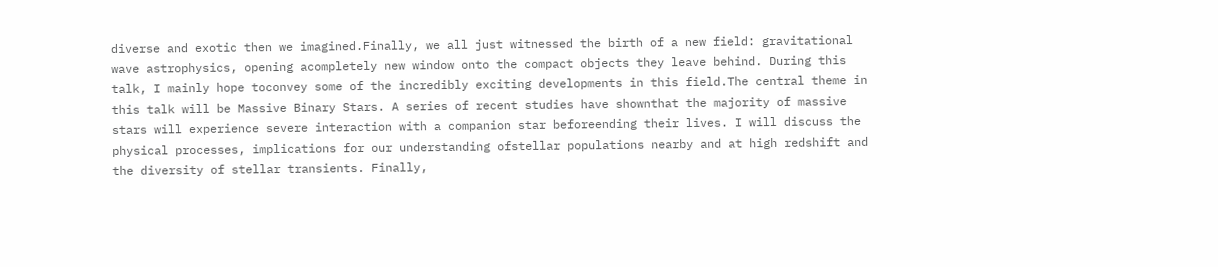diverse and exotic then we imagined.Finally, we all just witnessed the birth of a new field: gravitational wave astrophysics, opening acompletely new window onto the compact objects they leave behind. During this talk, I mainly hope toconvey some of the incredibly exciting developments in this field.The central theme in this talk will be Massive Binary Stars. A series of recent studies have shownthat the majority of massive stars will experience severe interaction with a companion star beforeending their lives. I will discuss the physical processes, implications for our understanding ofstellar populations nearby and at high redshift and the diversity of stellar transients. Finally,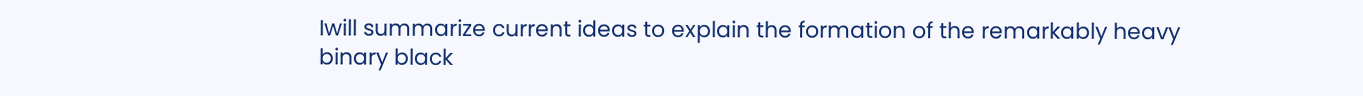Iwill summarize current ideas to explain the formation of the remarkably heavy binary black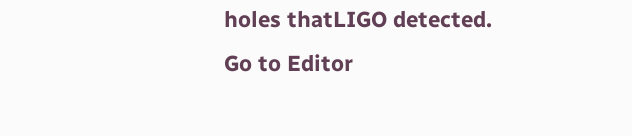holes thatLIGO detected.
Go to Editor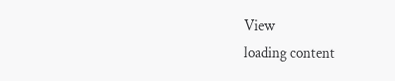View
loading content